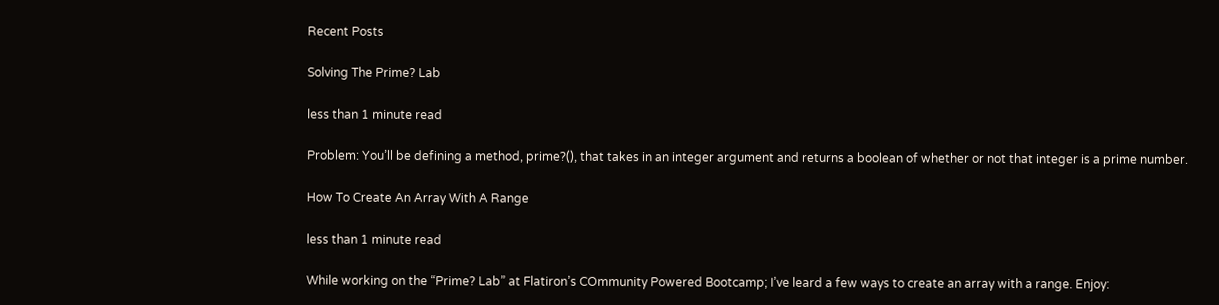Recent Posts

Solving The Prime? Lab

less than 1 minute read

Problem: You’ll be defining a method, prime?(), that takes in an integer argument and returns a boolean of whether or not that integer is a prime number.

How To Create An Array With A Range

less than 1 minute read

While working on the “Prime? Lab” at Flatiron’s COmmunity Powered Bootcamp; I’ve leard a few ways to create an array with a range. Enjoy: